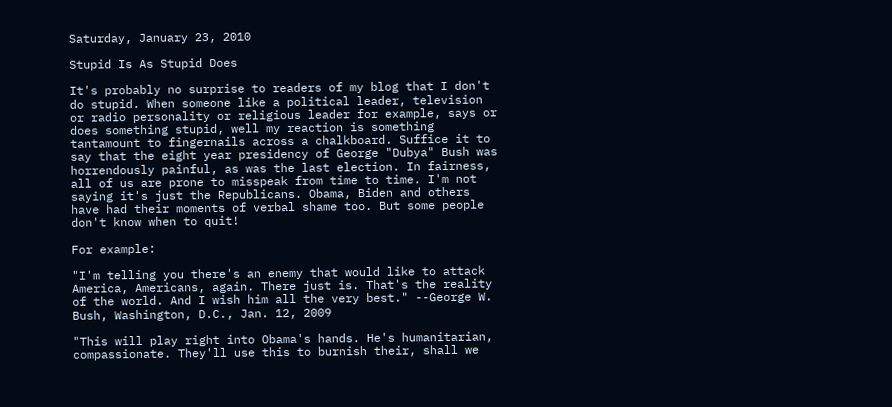Saturday, January 23, 2010

Stupid Is As Stupid Does

It's probably no surprise to readers of my blog that I don't do stupid. When someone like a political leader, television or radio personality or religious leader for example, says or does something stupid, well my reaction is something tantamount to fingernails across a chalkboard. Suffice it to say that the eight year presidency of George "Dubya" Bush was horrendously painful, as was the last election. In fairness, all of us are prone to misspeak from time to time. I'm not saying it's just the Republicans. Obama, Biden and others have had their moments of verbal shame too. But some people don't know when to quit!

For example:

"I'm telling you there's an enemy that would like to attack America, Americans, again. There just is. That's the reality of the world. And I wish him all the very best." --George W. Bush, Washington, D.C., Jan. 12, 2009

"This will play right into Obama's hands. He's humanitarian, compassionate. They'll use this to burnish their, shall we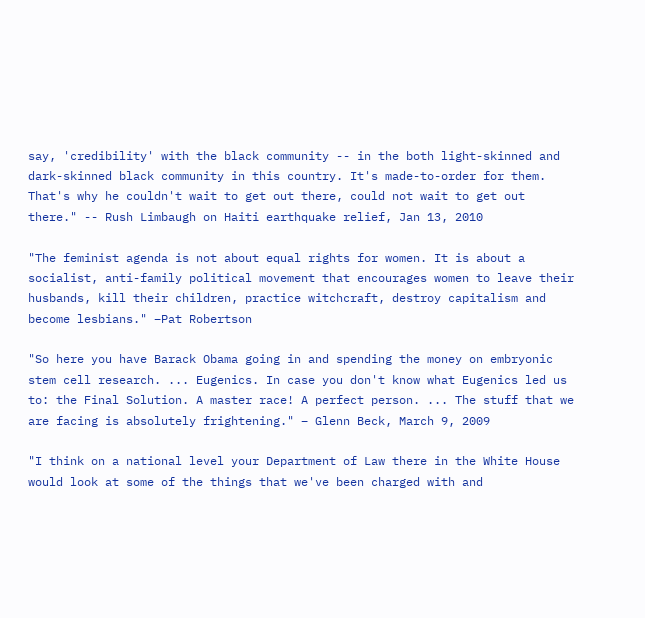say, 'credibility' with the black community -- in the both light-skinned and dark-skinned black community in this country. It's made-to-order for them. That's why he couldn't wait to get out there, could not wait to get out there." -- Rush Limbaugh on Haiti earthquake relief, Jan 13, 2010

"The feminist agenda is not about equal rights for women. It is about a socialist, anti-family political movement that encourages women to leave their husbands, kill their children, practice witchcraft, destroy capitalism and become lesbians." –Pat Robertson

"So here you have Barack Obama going in and spending the money on embryonic stem cell research. ... Eugenics. In case you don't know what Eugenics led us to: the Final Solution. A master race! A perfect person. ... The stuff that we are facing is absolutely frightening." – Glenn Beck, March 9, 2009

"I think on a national level your Department of Law there in the White House would look at some of the things that we've been charged with and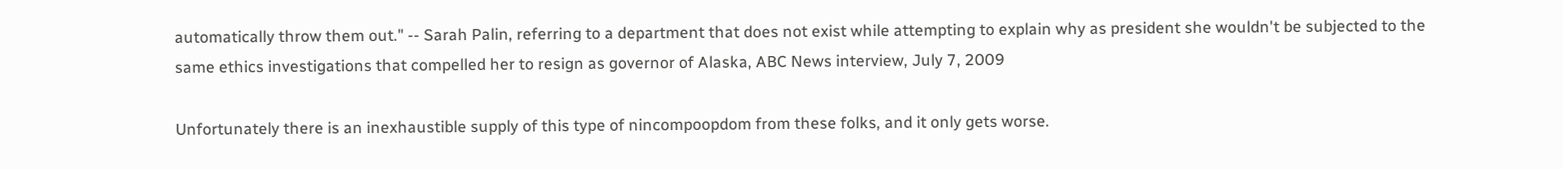automatically throw them out." -- Sarah Palin, referring to a department that does not exist while attempting to explain why as president she wouldn't be subjected to the same ethics investigations that compelled her to resign as governor of Alaska, ABC News interview, July 7, 2009

Unfortunately there is an inexhaustible supply of this type of nincompoopdom from these folks, and it only gets worse.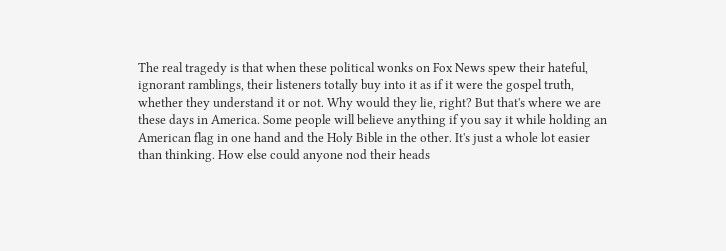The real tragedy is that when these political wonks on Fox News spew their hateful, ignorant ramblings, their listeners totally buy into it as if it were the gospel truth, whether they understand it or not. Why would they lie, right? But that's where we are these days in America. Some people will believe anything if you say it while holding an American flag in one hand and the Holy Bible in the other. It's just a whole lot easier than thinking. How else could anyone nod their heads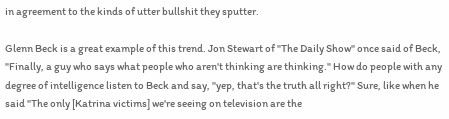in agreement to the kinds of utter bullshit they sputter.

Glenn Beck is a great example of this trend. Jon Stewart of "The Daily Show" once said of Beck, "Finally, a guy who says what people who aren't thinking are thinking." How do people with any degree of intelligence listen to Beck and say, "yep, that's the truth all right?" Sure, like when he said "The only [Katrina victims] we're seeing on television are the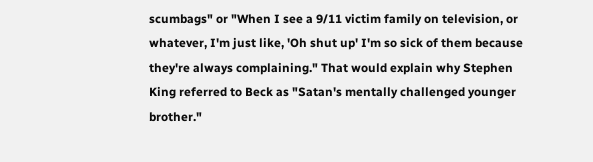scumbags" or "When I see a 9/11 victim family on television, or whatever, I'm just like, 'Oh shut up' I'm so sick of them because they're always complaining." That would explain why Stephen King referred to Beck as "Satan's mentally challenged younger brother."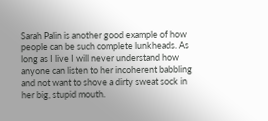Sarah Palin is another good example of how people can be such complete lunkheads. As long as I live I will never understand how anyone can listen to her incoherent babbling and not want to shove a dirty sweat sock in her big, stupid mouth.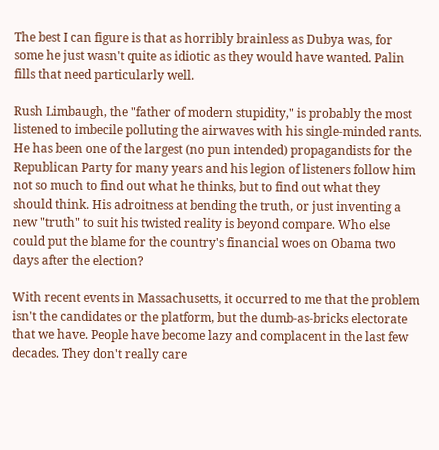The best I can figure is that as horribly brainless as Dubya was, for some he just wasn't quite as idiotic as they would have wanted. Palin fills that need particularly well.

Rush Limbaugh, the "father of modern stupidity," is probably the most listened to imbecile polluting the airwaves with his single-minded rants. He has been one of the largest (no pun intended) propagandists for the Republican Party for many years and his legion of listeners follow him not so much to find out what he thinks, but to find out what they should think. His adroitness at bending the truth, or just inventing a new "truth" to suit his twisted reality is beyond compare. Who else could put the blame for the country's financial woes on Obama two days after the election?

With recent events in Massachusetts, it occurred to me that the problem isn't the candidates or the platform, but the dumb-as-bricks electorate that we have. People have become lazy and complacent in the last few decades. They don't really care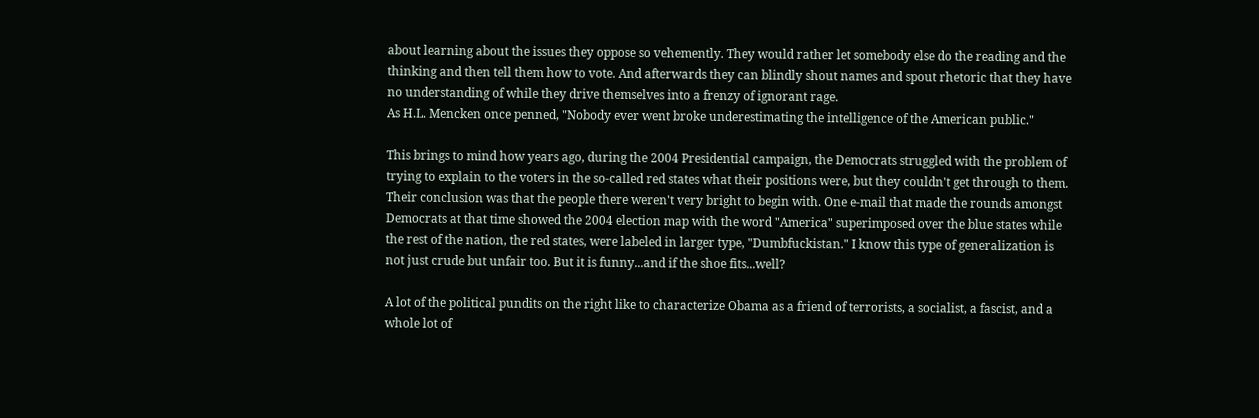about learning about the issues they oppose so vehemently. They would rather let somebody else do the reading and the thinking and then tell them how to vote. And afterwards they can blindly shout names and spout rhetoric that they have no understanding of while they drive themselves into a frenzy of ignorant rage.
As H.L. Mencken once penned, "Nobody ever went broke underestimating the intelligence of the American public."

This brings to mind how years ago, during the 2004 Presidential campaign, the Democrats struggled with the problem of trying to explain to the voters in the so-called red states what their positions were, but they couldn't get through to them. Their conclusion was that the people there weren't very bright to begin with. One e-mail that made the rounds amongst Democrats at that time showed the 2004 election map with the word "America" superimposed over the blue states while the rest of the nation, the red states, were labeled in larger type, "Dumbfuckistan." I know this type of generalization is not just crude but unfair too. But it is funny...and if the shoe fits...well?

A lot of the political pundits on the right like to characterize Obama as a friend of terrorists, a socialist, a fascist, and a whole lot of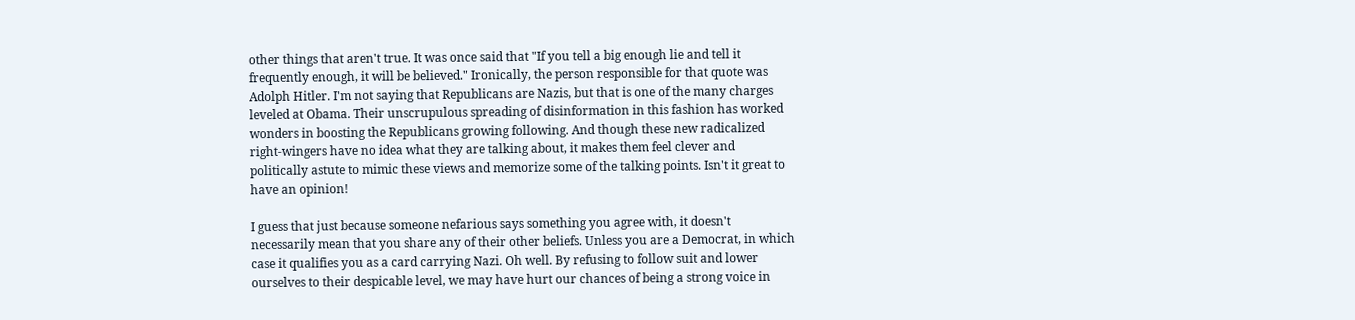other things that aren't true. It was once said that "If you tell a big enough lie and tell it frequently enough, it will be believed." Ironically, the person responsible for that quote was Adolph Hitler. I'm not saying that Republicans are Nazis, but that is one of the many charges leveled at Obama. Their unscrupulous spreading of disinformation in this fashion has worked wonders in boosting the Republicans growing following. And though these new radicalized right-wingers have no idea what they are talking about, it makes them feel clever and politically astute to mimic these views and memorize some of the talking points. Isn't it great to have an opinion!

I guess that just because someone nefarious says something you agree with, it doesn't necessarily mean that you share any of their other beliefs. Unless you are a Democrat, in which case it qualifies you as a card carrying Nazi. Oh well. By refusing to follow suit and lower ourselves to their despicable level, we may have hurt our chances of being a strong voice in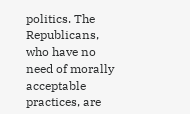politics. The Republicans, who have no need of morally acceptable practices, are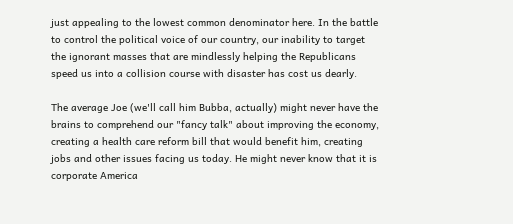just appealing to the lowest common denominator here. In the battle to control the political voice of our country, our inability to target the ignorant masses that are mindlessly helping the Republicans speed us into a collision course with disaster has cost us dearly.

The average Joe (we'll call him Bubba, actually) might never have the brains to comprehend our "fancy talk" about improving the economy, creating a health care reform bill that would benefit him, creating jobs and other issues facing us today. He might never know that it is corporate America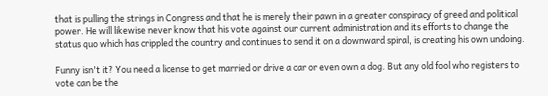that is pulling the strings in Congress and that he is merely their pawn in a greater conspiracy of greed and political power. He will likewise never know that his vote against our current administration and its efforts to change the status quo which has crippled the country and continues to send it on a downward spiral, is creating his own undoing.

Funny isn't it? You need a license to get married or drive a car or even own a dog. But any old fool who registers to vote can be the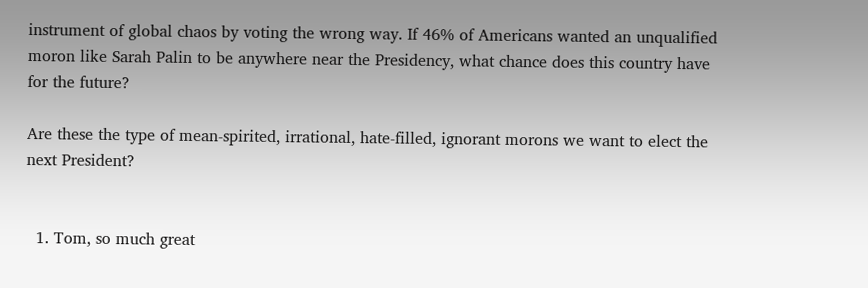instrument of global chaos by voting the wrong way. If 46% of Americans wanted an unqualified moron like Sarah Palin to be anywhere near the Presidency, what chance does this country have for the future?

Are these the type of mean-spirited, irrational, hate-filled, ignorant morons we want to elect the next President?


  1. Tom, so much great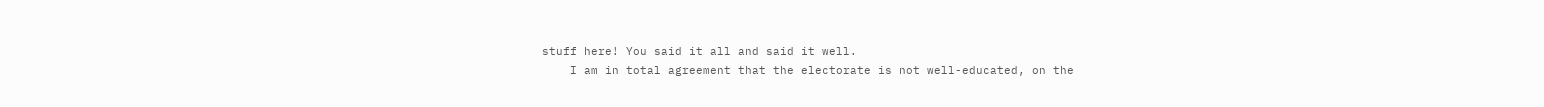stuff here! You said it all and said it well.
    I am in total agreement that the electorate is not well-educated, on the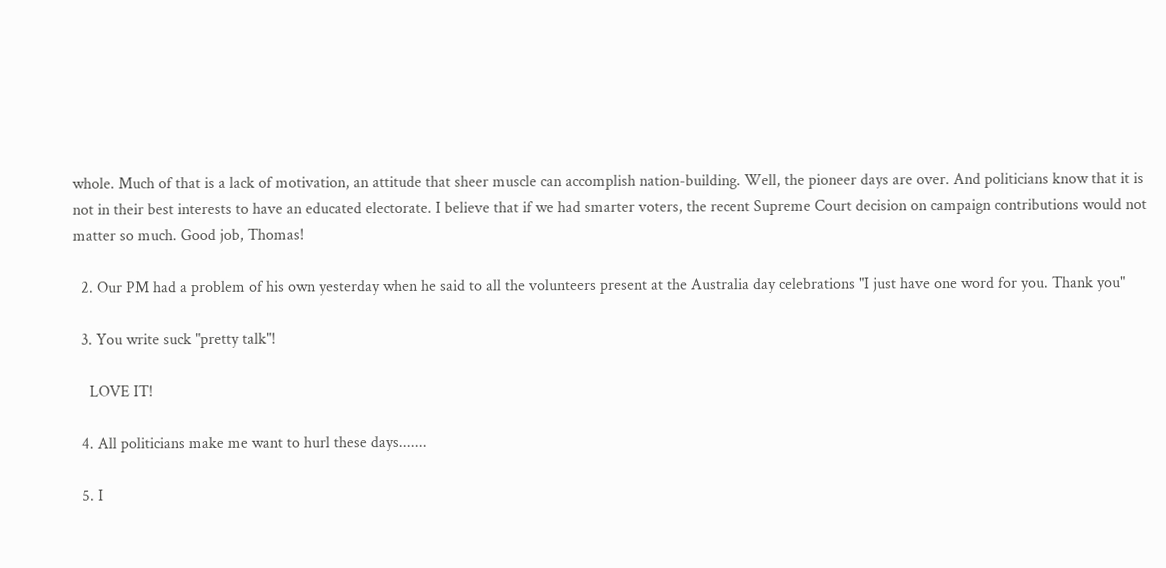whole. Much of that is a lack of motivation, an attitude that sheer muscle can accomplish nation-building. Well, the pioneer days are over. And politicians know that it is not in their best interests to have an educated electorate. I believe that if we had smarter voters, the recent Supreme Court decision on campaign contributions would not matter so much. Good job, Thomas!

  2. Our PM had a problem of his own yesterday when he said to all the volunteers present at the Australia day celebrations "I just have one word for you. Thank you"

  3. You write suck "pretty talk"!

    LOVE IT!

  4. All politicians make me want to hurl these days.......

  5. I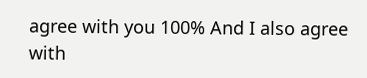agree with you 100% And I also agree with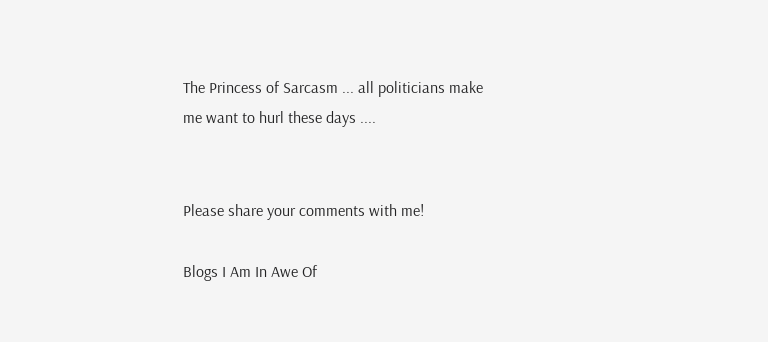The Princess of Sarcasm ... all politicians make me want to hurl these days ....


Please share your comments with me!

Blogs I Am In Awe Of